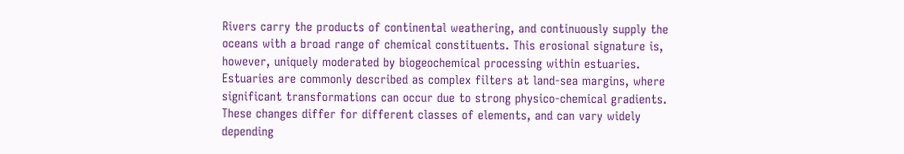Rivers carry the products of continental weathering, and continuously supply the oceans with a broad range of chemical constituents. This erosional signature is, however, uniquely moderated by biogeochemical processing within estuaries. Estuaries are commonly described as complex filters at land-sea margins, where significant transformations can occur due to strong physico-chemical gradients. These changes differ for different classes of elements, and can vary widely depending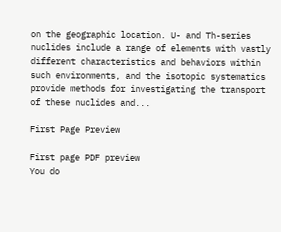on the geographic location. U- and Th-series nuclides include a range of elements with vastly different characteristics and behaviors within such environments, and the isotopic systematics provide methods for investigating the transport of these nuclides and...

First Page Preview

First page PDF preview
You do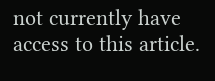not currently have access to this article.